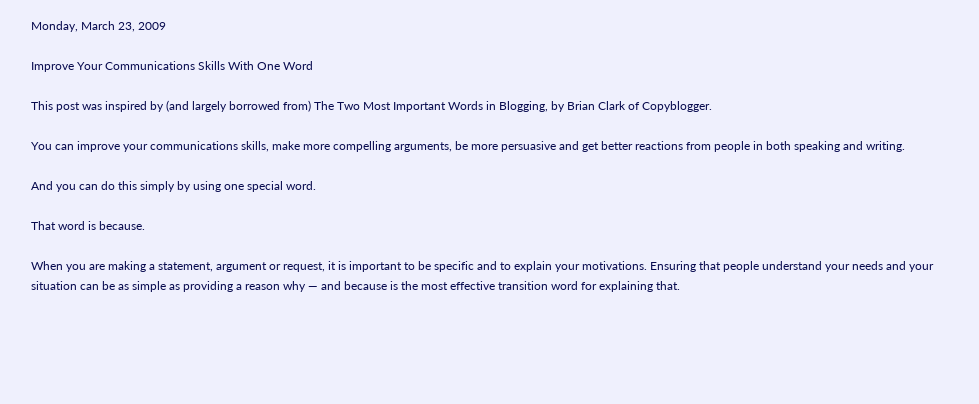Monday, March 23, 2009

Improve Your Communications Skills With One Word

This post was inspired by (and largely borrowed from) The Two Most Important Words in Blogging, by Brian Clark of Copyblogger.

You can improve your communications skills, make more compelling arguments, be more persuasive and get better reactions from people in both speaking and writing.

And you can do this simply by using one special word.

That word is because.

When you are making a statement, argument or request, it is important to be specific and to explain your motivations. Ensuring that people understand your needs and your situation can be as simple as providing a reason why — and because is the most effective transition word for explaining that.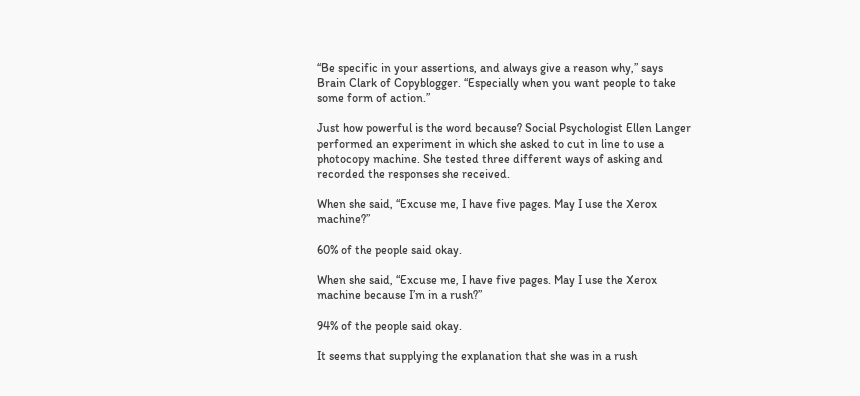“Be specific in your assertions, and always give a reason why,” says Brain Clark of Copyblogger. “Especially when you want people to take some form of action.”

Just how powerful is the word because? Social Psychologist Ellen Langer performed an experiment in which she asked to cut in line to use a photocopy machine. She tested three different ways of asking and recorded the responses she received.

When she said, “Excuse me, I have five pages. May I use the Xerox machine?”

60% of the people said okay.

When she said, “Excuse me, I have five pages. May I use the Xerox machine because I’m in a rush?”

94% of the people said okay.

It seems that supplying the explanation that she was in a rush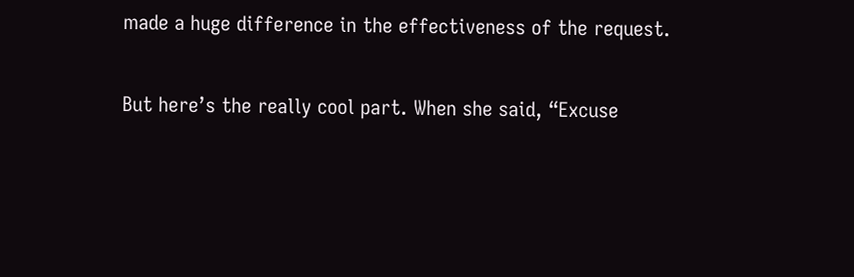made a huge difference in the effectiveness of the request.

But here’s the really cool part. When she said, “Excuse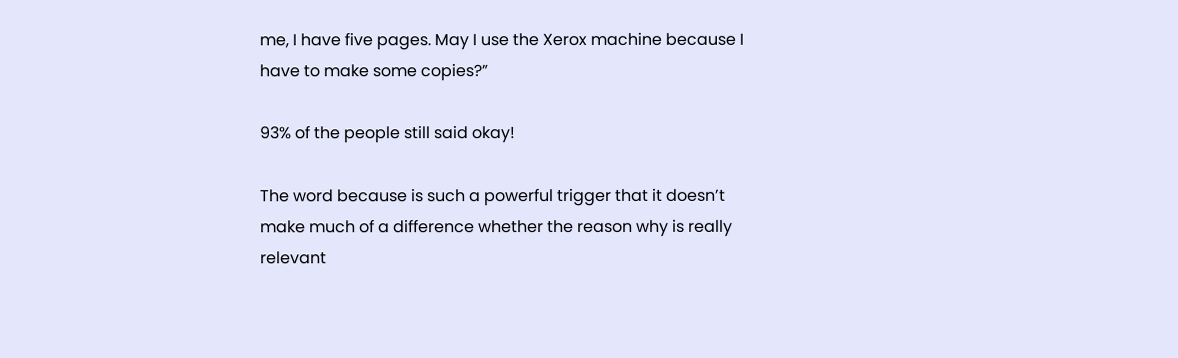me, I have five pages. May I use the Xerox machine because I have to make some copies?”

93% of the people still said okay!

The word because is such a powerful trigger that it doesn’t make much of a difference whether the reason why is really relevant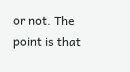or not. The point is that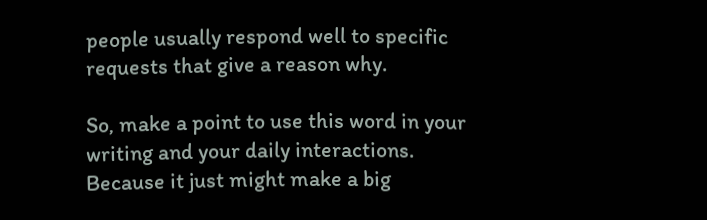people usually respond well to specific requests that give a reason why.

So, make a point to use this word in your writing and your daily interactions. Because it just might make a big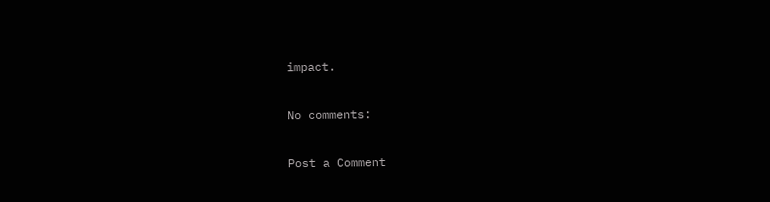impact.

No comments:

Post a Comment